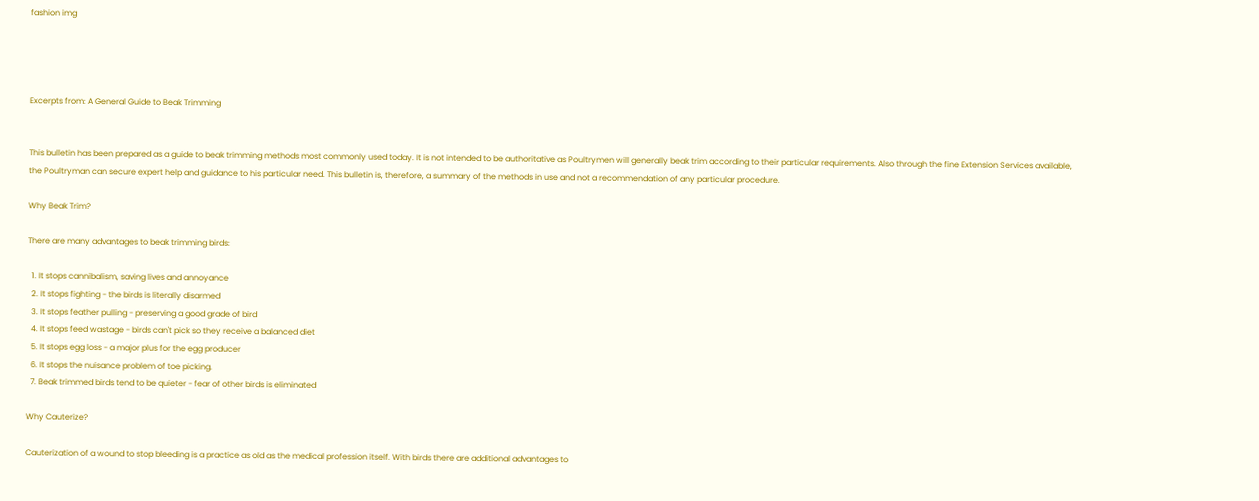fashion img




Excerpts from: A General Guide to Beak Trimming


This bulletin has been prepared as a guide to beak trimming methods most commonly used today. It is not intended to be authoritative as Poultrymen will generally beak trim according to their particular requirements. Also through the fine Extension Services available, the Poultryman can secure expert help and guidance to his particular need. This bulletin is, therefore, a summary of the methods in use and not a recommendation of any particular procedure.

Why Beak Trim?

There are many advantages to beak trimming birds:

  1. It stops cannibalism, saving lives and annoyance
  2. It stops fighting - the birds is literally disarmed
  3. It stops feather pulling - preserving a good grade of bird
  4. It stops feed wastage - birds can't pick so they receive a balanced diet
  5. It stops egg loss - a major plus for the egg producer
  6. It stops the nuisance problem of toe picking.
  7. Beak trimmed birds tend to be quieter - fear of other birds is eliminated

Why Cauterize?

Cauterization of a wound to stop bleeding is a practice as old as the medical profession itself. With birds there are additional advantages to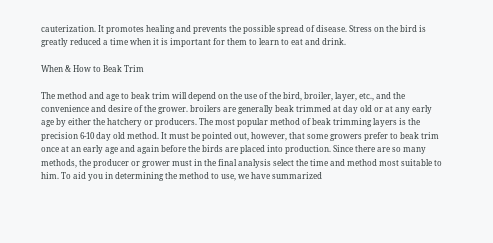cauterization. It promotes healing and prevents the possible spread of disease. Stress on the bird is greatly reduced a time when it is important for them to learn to eat and drink.

When & How to Beak Trim

The method and age to beak trim will depend on the use of the bird, broiler, layer, etc., and the convenience and desire of the grower. broilers are generally beak trimmed at day old or at any early age by either the hatchery or producers. The most popular method of beak trimming layers is the precision 6-10 day old method. It must be pointed out, however, that some growers prefer to beak trim once at an early age and again before the birds are placed into production. Since there are so many methods, the producer or grower must in the final analysis select the time and method most suitable to him. To aid you in determining the method to use, we have summarized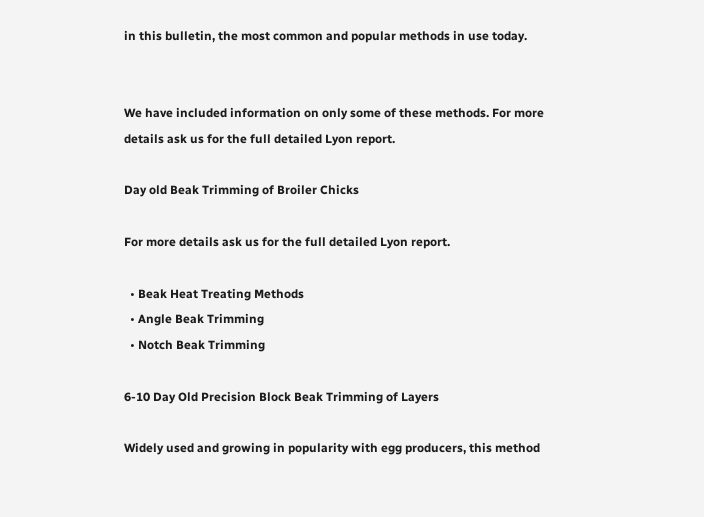in this bulletin, the most common and popular methods in use today.


We have included information on only some of these methods. For more details ask us for the full detailed Lyon report.

Day old Beak Trimming of Broiler Chicks

For more details ask us for the full detailed Lyon report.

  • Beak Heat Treating Methods
  • Angle Beak Trimming
  • Notch Beak Trimming

6-10 Day Old Precision Block Beak Trimming of Layers

Widely used and growing in popularity with egg producers, this method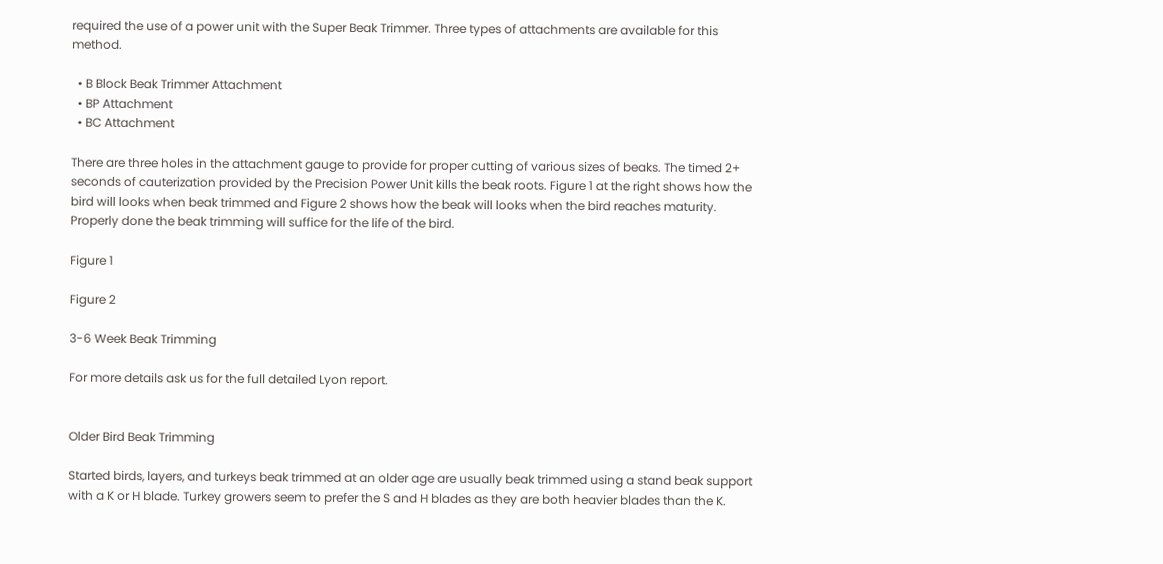required the use of a power unit with the Super Beak Trimmer. Three types of attachments are available for this method.

  • B Block Beak Trimmer Attachment
  • BP Attachment
  • BC Attachment

There are three holes in the attachment gauge to provide for proper cutting of various sizes of beaks. The timed 2+ seconds of cauterization provided by the Precision Power Unit kills the beak roots. Figure 1 at the right shows how the bird will looks when beak trimmed and Figure 2 shows how the beak will looks when the bird reaches maturity. Properly done the beak trimming will suffice for the life of the bird.

Figure 1

Figure 2

3-6 Week Beak Trimming

For more details ask us for the full detailed Lyon report.


Older Bird Beak Trimming

Started birds, layers, and turkeys beak trimmed at an older age are usually beak trimmed using a stand beak support with a K or H blade. Turkey growers seem to prefer the S and H blades as they are both heavier blades than the K.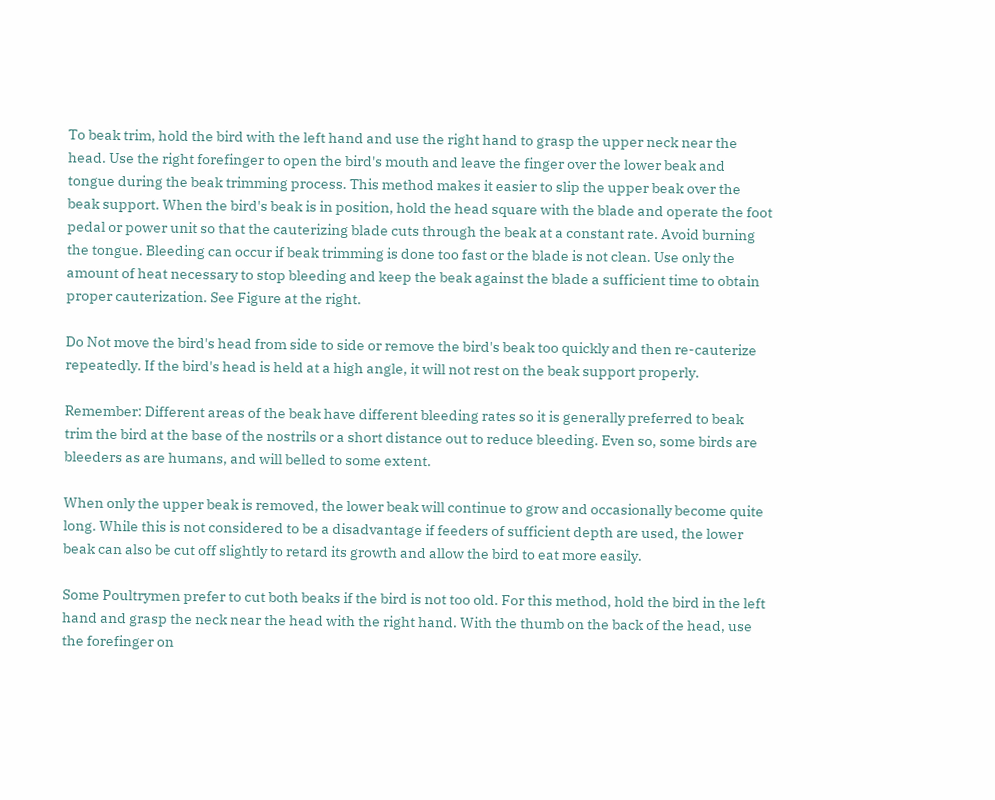To beak trim, hold the bird with the left hand and use the right hand to grasp the upper neck near the head. Use the right forefinger to open the bird's mouth and leave the finger over the lower beak and tongue during the beak trimming process. This method makes it easier to slip the upper beak over the beak support. When the bird's beak is in position, hold the head square with the blade and operate the foot pedal or power unit so that the cauterizing blade cuts through the beak at a constant rate. Avoid burning the tongue. Bleeding can occur if beak trimming is done too fast or the blade is not clean. Use only the amount of heat necessary to stop bleeding and keep the beak against the blade a sufficient time to obtain proper cauterization. See Figure at the right.

Do Not move the bird's head from side to side or remove the bird's beak too quickly and then re-cauterize repeatedly. If the bird's head is held at a high angle, it will not rest on the beak support properly.

Remember: Different areas of the beak have different bleeding rates so it is generally preferred to beak trim the bird at the base of the nostrils or a short distance out to reduce bleeding. Even so, some birds are bleeders as are humans, and will belled to some extent.

When only the upper beak is removed, the lower beak will continue to grow and occasionally become quite long. While this is not considered to be a disadvantage if feeders of sufficient depth are used, the lower beak can also be cut off slightly to retard its growth and allow the bird to eat more easily.

Some Poultrymen prefer to cut both beaks if the bird is not too old. For this method, hold the bird in the left hand and grasp the neck near the head with the right hand. With the thumb on the back of the head, use the forefinger on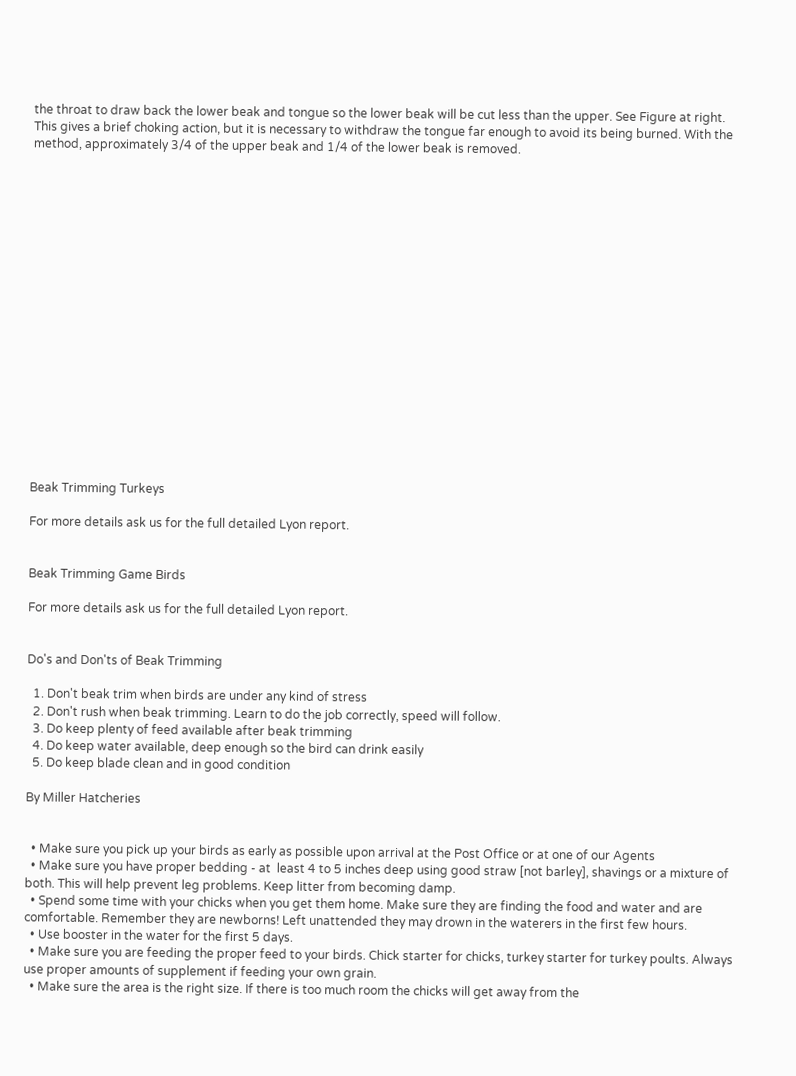the throat to draw back the lower beak and tongue so the lower beak will be cut less than the upper. See Figure at right. This gives a brief choking action, but it is necessary to withdraw the tongue far enough to avoid its being burned. With the method, approximately 3/4 of the upper beak and 1/4 of the lower beak is removed.



















Beak Trimming Turkeys

For more details ask us for the full detailed Lyon report.


Beak Trimming Game Birds

For more details ask us for the full detailed Lyon report.


Do's and Don'ts of Beak Trimming

  1. Don't beak trim when birds are under any kind of stress
  2. Don't rush when beak trimming. Learn to do the job correctly, speed will follow.
  3. Do keep plenty of feed available after beak trimming
  4. Do keep water available, deep enough so the bird can drink easily
  5. Do keep blade clean and in good condition

By Miller Hatcheries


  • Make sure you pick up your birds as early as possible upon arrival at the Post Office or at one of our Agents
  • Make sure you have proper bedding - at  least 4 to 5 inches deep using good straw [not barley], shavings or a mixture of both. This will help prevent leg problems. Keep litter from becoming damp.
  • Spend some time with your chicks when you get them home. Make sure they are finding the food and water and are comfortable. Remember they are newborns! Left unattended they may drown in the waterers in the first few hours.
  • Use booster in the water for the first 5 days.
  • Make sure you are feeding the proper feed to your birds. Chick starter for chicks, turkey starter for turkey poults. Always use proper amounts of supplement if feeding your own grain.
  • Make sure the area is the right size. If there is too much room the chicks will get away from the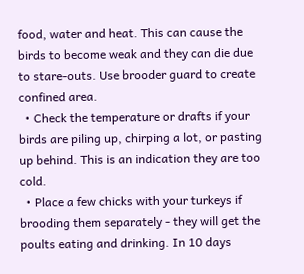food, water and heat. This can cause the birds to become weak and they can die due to stare-outs. Use brooder guard to create confined area.
  • Check the temperature or drafts if your birds are piling up, chirping a lot, or pasting up behind. This is an indication they are too cold.
  • Place a few chicks with your turkeys if brooding them separately - they will get the poults eating and drinking. In 10 days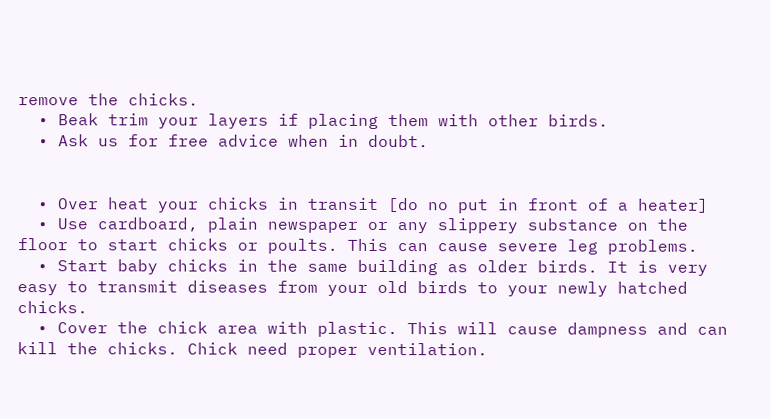remove the chicks.
  • Beak trim your layers if placing them with other birds.
  • Ask us for free advice when in doubt.


  • Over heat your chicks in transit [do no put in front of a heater]
  • Use cardboard, plain newspaper or any slippery substance on the floor to start chicks or poults. This can cause severe leg problems.
  • Start baby chicks in the same building as older birds. It is very easy to transmit diseases from your old birds to your newly hatched chicks.
  • Cover the chick area with plastic. This will cause dampness and can kill the chicks. Chick need proper ventilation.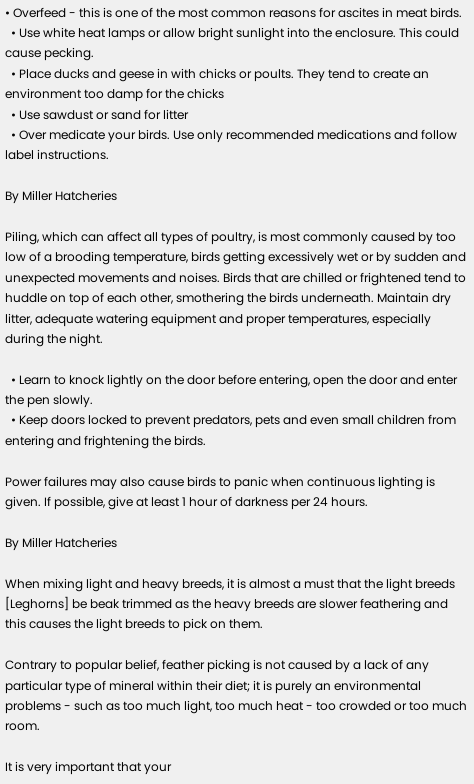• Overfeed - this is one of the most common reasons for ascites in meat birds.
  • Use white heat lamps or allow bright sunlight into the enclosure. This could cause pecking.
  • Place ducks and geese in with chicks or poults. They tend to create an environment too damp for the chicks
  • Use sawdust or sand for litter
  • Over medicate your birds. Use only recommended medications and follow label instructions.

By Miller Hatcheries

Piling, which can affect all types of poultry, is most commonly caused by too low of a brooding temperature, birds getting excessively wet or by sudden and unexpected movements and noises. Birds that are chilled or frightened tend to huddle on top of each other, smothering the birds underneath. Maintain dry litter, adequate watering equipment and proper temperatures, especially during the night.

  • Learn to knock lightly on the door before entering, open the door and enter the pen slowly.
  • Keep doors locked to prevent predators, pets and even small children from entering and frightening the birds.

Power failures may also cause birds to panic when continuous lighting is given. If possible, give at least 1 hour of darkness per 24 hours.

By Miller Hatcheries

When mixing light and heavy breeds, it is almost a must that the light breeds [Leghorns] be beak trimmed as the heavy breeds are slower feathering and this causes the light breeds to pick on them.

Contrary to popular belief, feather picking is not caused by a lack of any particular type of mineral within their diet; it is purely an environmental problems - such as too much light, too much heat - too crowded or too much room.

It is very important that your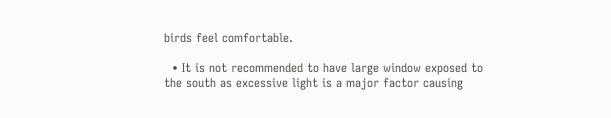birds feel comfortable.

  • It is not recommended to have large window exposed to the south as excessive light is a major factor causing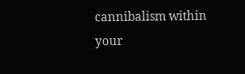cannibalism within your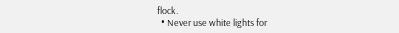flock.
  • Never use white lights for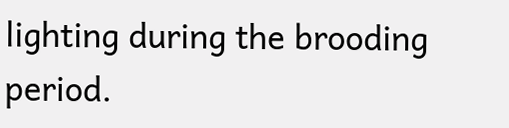lighting during the brooding period.